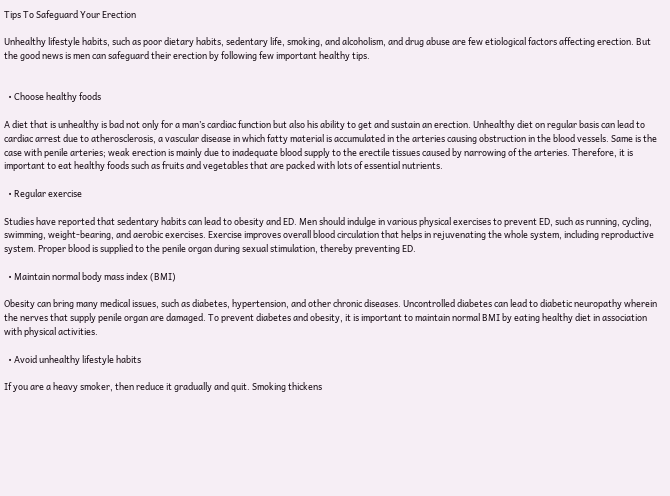Tips To Safeguard Your Erection

Unhealthy lifestyle habits, such as poor dietary habits, sedentary life, smoking, and alcoholism, and drug abuse are few etiological factors affecting erection. But the good news is men can safeguard their erection by following few important healthy tips.


  • Choose healthy foods

A diet that is unhealthy is bad not only for a man’s cardiac function but also his ability to get and sustain an erection. Unhealthy diet on regular basis can lead to cardiac arrest due to atherosclerosis, a vascular disease in which fatty material is accumulated in the arteries causing obstruction in the blood vessels. Same is the case with penile arteries; weak erection is mainly due to inadequate blood supply to the erectile tissues caused by narrowing of the arteries. Therefore, it is important to eat healthy foods such as fruits and vegetables that are packed with lots of essential nutrients.

  • Regular exercise

Studies have reported that sedentary habits can lead to obesity and ED. Men should indulge in various physical exercises to prevent ED, such as running, cycling, swimming, weight-bearing, and aerobic exercises. Exercise improves overall blood circulation that helps in rejuvenating the whole system, including reproductive system. Proper blood is supplied to the penile organ during sexual stimulation, thereby preventing ED.

  • Maintain normal body mass index (BMI)

Obesity can bring many medical issues, such as diabetes, hypertension, and other chronic diseases. Uncontrolled diabetes can lead to diabetic neuropathy wherein the nerves that supply penile organ are damaged. To prevent diabetes and obesity, it is important to maintain normal BMI by eating healthy diet in association with physical activities.

  • Avoid unhealthy lifestyle habits

If you are a heavy smoker, then reduce it gradually and quit. Smoking thickens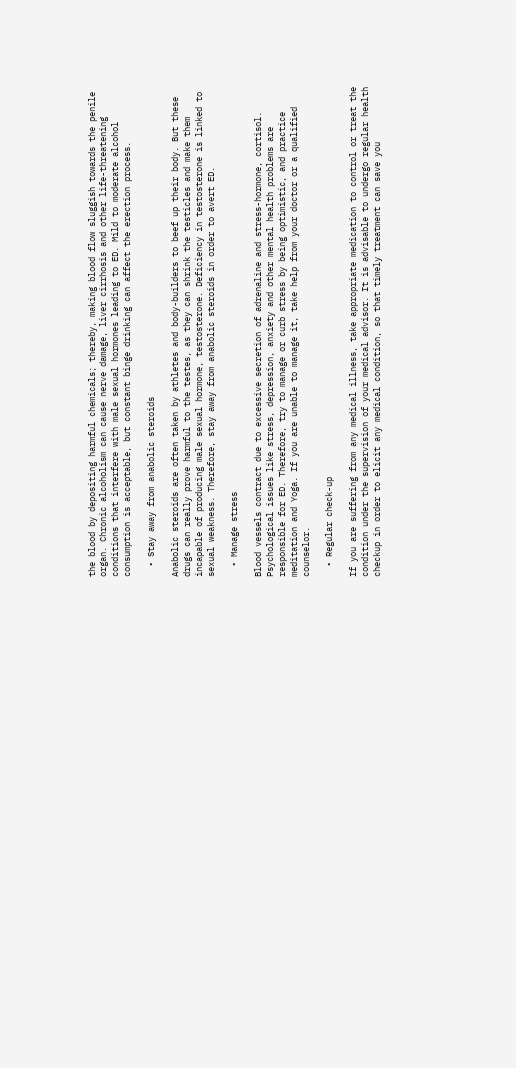the blood by depositing harmful chemicals; thereby, making blood flow sluggish towards the penile organ. Chronic alcoholism can cause nerve damage, liver cirrhosis and other life-threatening conditions that interfere with male sexual hormones leading to ED. Mild to moderate alcohol consumption is acceptable, but constant binge drinking can affect the erection process.

  • Stay away from anabolic steroids

Anabolic steroids are often taken by athletes and body-builders to beef up their body. But these drugs can really prove harmful to the testes, as they can shrink the testicles and make them incapable of producing male sexual hormone, testosterone. Deficiency in testosterone is linked to sexual weakness. Therefore, stay away from anabolic steroids in order to avert ED.

  • Manage stress

Blood vessels contract due to excessive secretion of adrenaline and stress-hormone, cortisol. Psychological issues like stress, depression, anxiety and other mental health problems are responsible for ED. Therefore, try to manage or curb stress by being optimistic, and practice meditation and Yoga. If you are unable to manage it, take help from your doctor or a qualified counselor.

  • Regular check-up

If you are suffering from any medical illness, take appropriate medication to control or treat the condition under the supervision of your medical advisor. It is advisable to undergo regular health checkup in order to elicit any medical condition, so that timely treatment can save you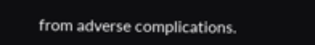from adverse complications.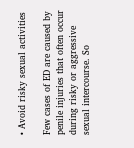• Avoid risky sexual activities

Few cases of ED are caused by penile injuries that often occur during risky or aggressive sexual intercourse. So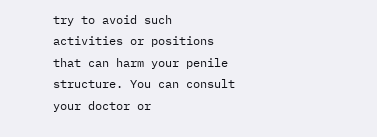try to avoid such activities or positions that can harm your penile structure. You can consult your doctor or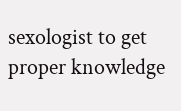sexologist to get proper knowledge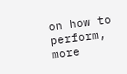on how to perform, more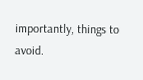importantly, things to avoid.